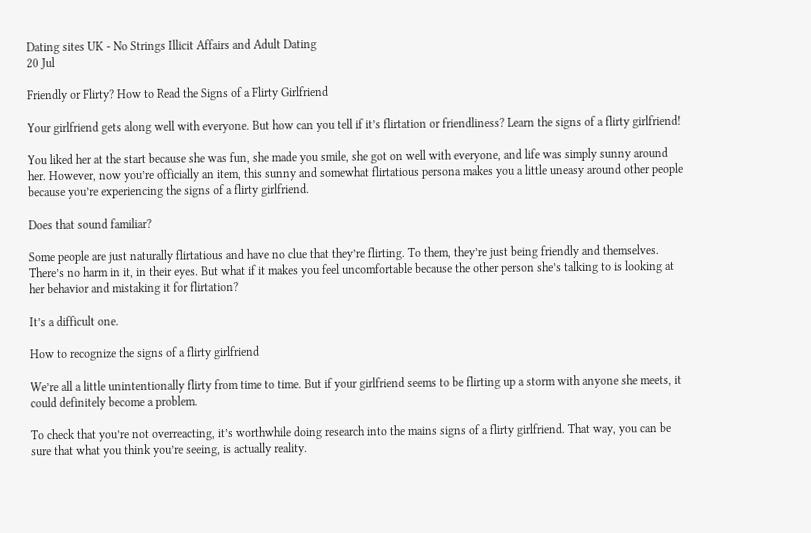Dating sites UK - No Strings Illicit Affairs and Adult Dating
20 Jul

Friendly or Flirty? How to Read the Signs of a Flirty Girlfriend

Your girlfriend gets along well with everyone. But how can you tell if it’s flirtation or friendliness? Learn the signs of a flirty girlfriend!

You liked her at the start because she was fun, she made you smile, she got on well with everyone, and life was simply sunny around her. However, now you’re officially an item, this sunny and somewhat flirtatious persona makes you a little uneasy around other people because you’re experiencing the signs of a flirty girlfriend.

Does that sound familiar?

Some people are just naturally flirtatious and have no clue that they’re flirting. To them, they’re just being friendly and themselves. There’s no harm in it, in their eyes. But what if it makes you feel uncomfortable because the other person she’s talking to is looking at her behavior and mistaking it for flirtation?

It’s a difficult one.

How to recognize the signs of a flirty girlfriend

We’re all a little unintentionally flirty from time to time. But if your girlfriend seems to be flirting up a storm with anyone she meets, it could definitely become a problem.

To check that you’re not overreacting, it’s worthwhile doing research into the mains signs of a flirty girlfriend. That way, you can be sure that what you think you’re seeing, is actually reality.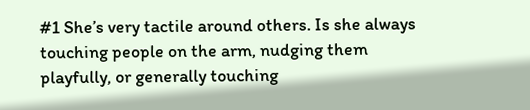#1 She’s very tactile around others. Is she always touching people on the arm, nudging them playfully, or generally touching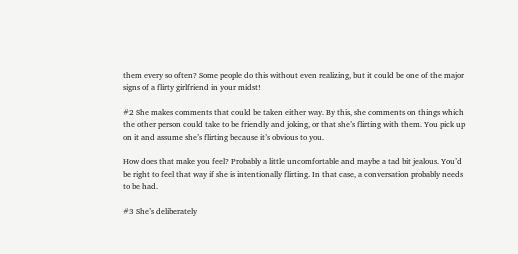them every so often? Some people do this without even realizing, but it could be one of the major signs of a flirty girlfriend in your midst!

#2 She makes comments that could be taken either way. By this, she comments on things which the other person could take to be friendly and joking, or that she’s flirting with them. You pick up on it and assume she’s flirting because it’s obvious to you.

How does that make you feel? Probably a little uncomfortable and maybe a tad bit jealous. You’d be right to feel that way if she is intentionally flirting. In that case, a conversation probably needs to be had.

#3 She’s deliberately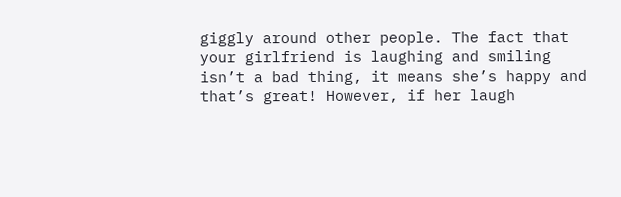giggly around other people. The fact that your girlfriend is laughing and smiling isn’t a bad thing, it means she’s happy and that’s great! However, if her laugh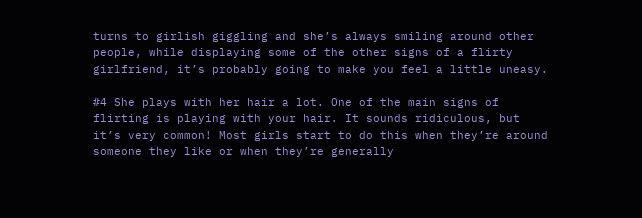turns to girlish giggling and she’s always smiling around other people, while displaying some of the other signs of a flirty girlfriend, it’s probably going to make you feel a little uneasy.

#4 She plays with her hair a lot. One of the main signs of flirting is playing with your hair. It sounds ridiculous, but it’s very common! Most girls start to do this when they’re around someone they like or when they’re generally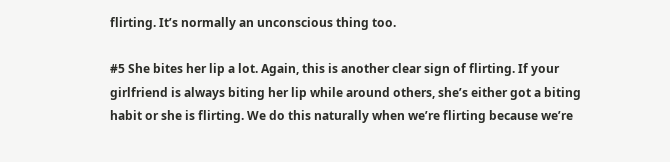flirting. It’s normally an unconscious thing too.

#5 She bites her lip a lot. Again, this is another clear sign of flirting. If your girlfriend is always biting her lip while around others, she’s either got a biting habit or she is flirting. We do this naturally when we’re flirting because we’re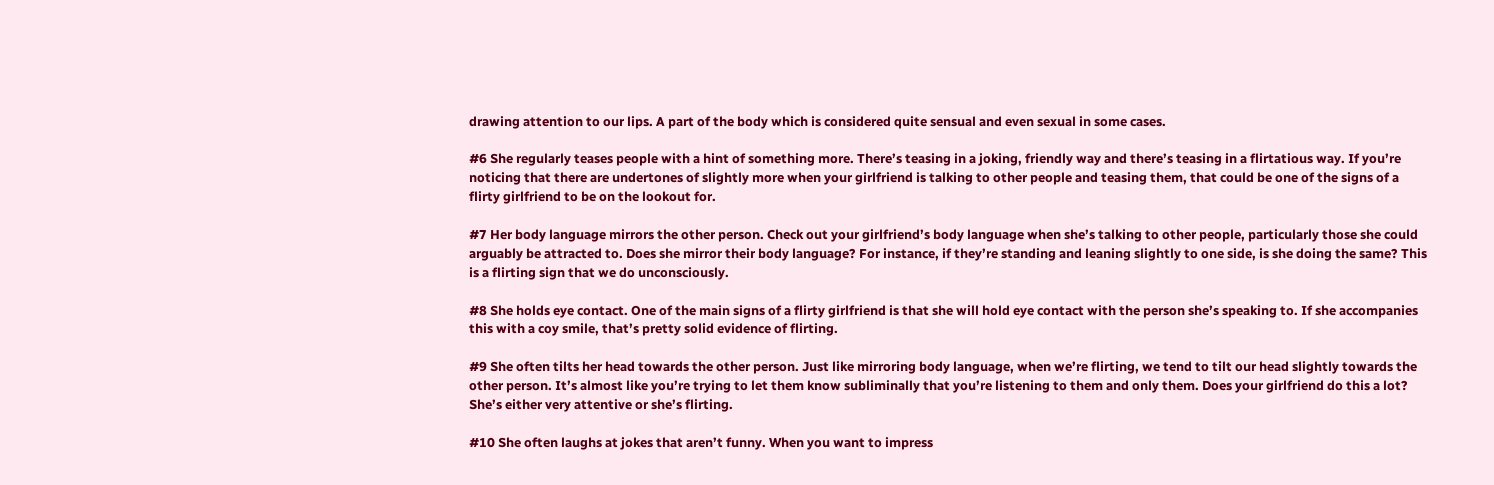drawing attention to our lips. A part of the body which is considered quite sensual and even sexual in some cases.

#6 She regularly teases people with a hint of something more. There’s teasing in a joking, friendly way and there’s teasing in a flirtatious way. If you’re noticing that there are undertones of slightly more when your girlfriend is talking to other people and teasing them, that could be one of the signs of a flirty girlfriend to be on the lookout for.

#7 Her body language mirrors the other person. Check out your girlfriend’s body language when she’s talking to other people, particularly those she could arguably be attracted to. Does she mirror their body language? For instance, if they’re standing and leaning slightly to one side, is she doing the same? This is a flirting sign that we do unconsciously.

#8 She holds eye contact. One of the main signs of a flirty girlfriend is that she will hold eye contact with the person she’s speaking to. If she accompanies this with a coy smile, that’s pretty solid evidence of flirting.

#9 She often tilts her head towards the other person. Just like mirroring body language, when we’re flirting, we tend to tilt our head slightly towards the other person. It’s almost like you’re trying to let them know subliminally that you’re listening to them and only them. Does your girlfriend do this a lot? She’s either very attentive or she’s flirting.

#10 She often laughs at jokes that aren’t funny. When you want to impress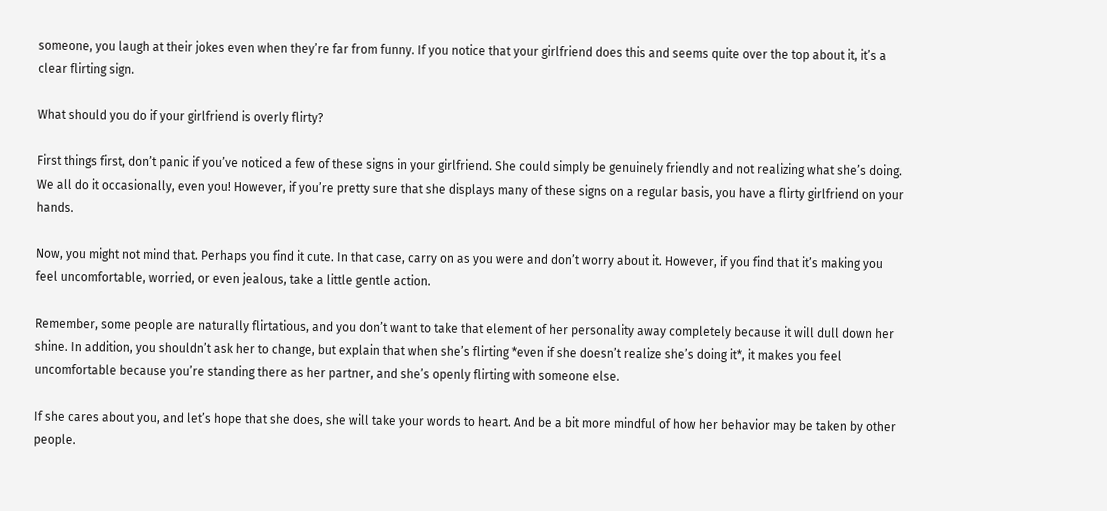someone, you laugh at their jokes even when they’re far from funny. If you notice that your girlfriend does this and seems quite over the top about it, it’s a clear flirting sign.

What should you do if your girlfriend is overly flirty?

First things first, don’t panic if you’ve noticed a few of these signs in your girlfriend. She could simply be genuinely friendly and not realizing what she’s doing. We all do it occasionally, even you! However, if you’re pretty sure that she displays many of these signs on a regular basis, you have a flirty girlfriend on your hands.

Now, you might not mind that. Perhaps you find it cute. In that case, carry on as you were and don’t worry about it. However, if you find that it’s making you feel uncomfortable, worried, or even jealous, take a little gentle action.

Remember, some people are naturally flirtatious, and you don’t want to take that element of her personality away completely because it will dull down her shine. In addition, you shouldn’t ask her to change, but explain that when she’s flirting *even if she doesn’t realize she’s doing it*, it makes you feel uncomfortable because you’re standing there as her partner, and she’s openly flirting with someone else.

If she cares about you, and let’s hope that she does, she will take your words to heart. And be a bit more mindful of how her behavior may be taken by other people.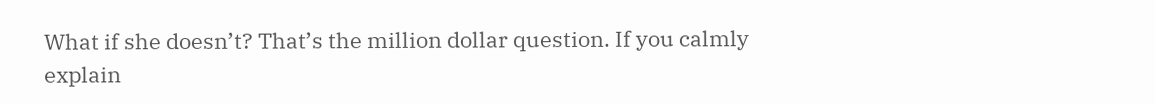What if she doesn’t? That’s the million dollar question. If you calmly explain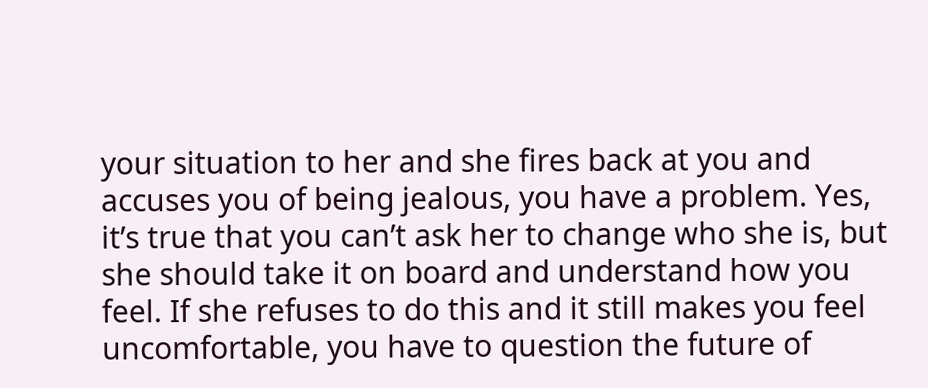your situation to her and she fires back at you and accuses you of being jealous, you have a problem. Yes, it’s true that you can’t ask her to change who she is, but she should take it on board and understand how you feel. If she refuses to do this and it still makes you feel uncomfortable, you have to question the future of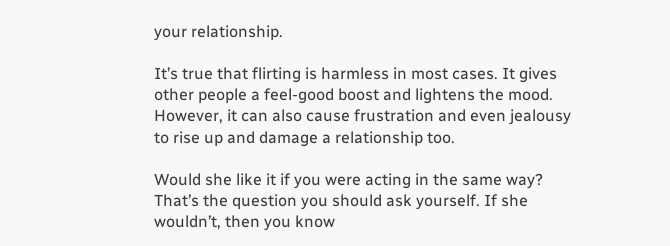your relationship.

It’s true that flirting is harmless in most cases. It gives other people a feel-good boost and lightens the mood. However, it can also cause frustration and even jealousy to rise up and damage a relationship too.

Would she like it if you were acting in the same way? That’s the question you should ask yourself. If she wouldn’t, then you know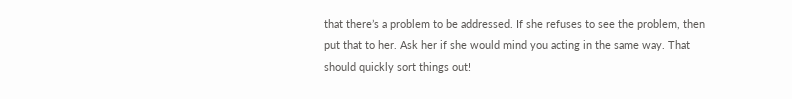that there’s a problem to be addressed. If she refuses to see the problem, then put that to her. Ask her if she would mind you acting in the same way. That should quickly sort things out!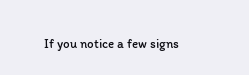If you notice a few signs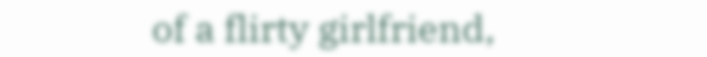of a flirty girlfriend,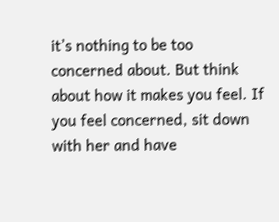it’s nothing to be too concerned about. But think about how it makes you feel. If you feel concerned, sit down with her and have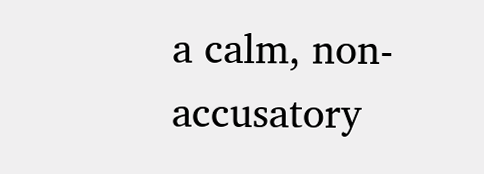a calm, non-accusatory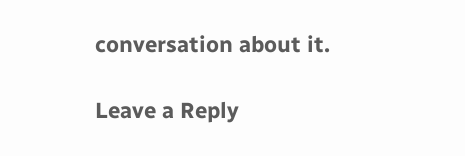conversation about it.

Leave a Reply